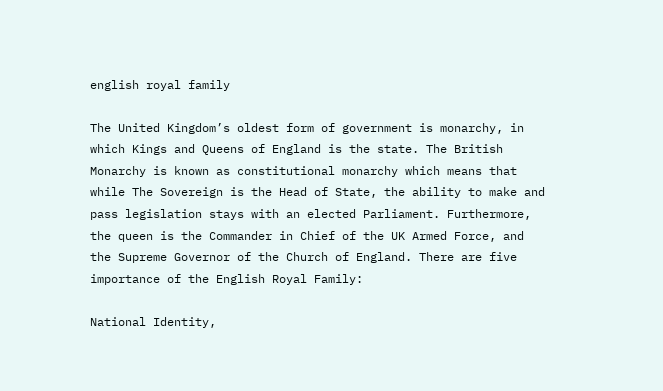english royal family

The United Kingdom’s oldest form of government is monarchy, in which Kings and Queens of England is the state. The British Monarchy is known as constitutional monarchy which means that while The Sovereign is the Head of State, the ability to make and pass legislation stays with an elected Parliament. Furthermore, the queen is the Commander in Chief of the UK Armed Force, and the Supreme Governor of the Church of England. There are five importance of the English Royal Family:

National Identity,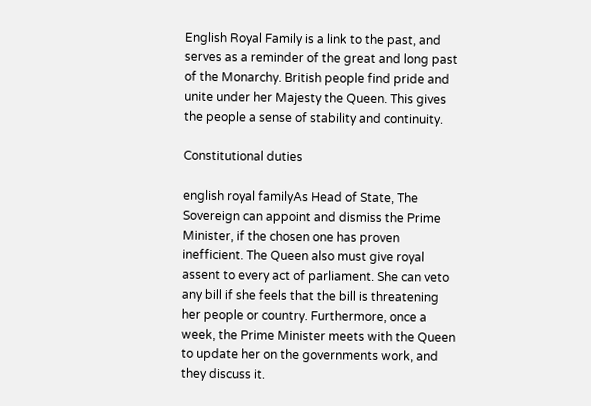English Royal Family is a link to the past, and serves as a reminder of the great and long past of the Monarchy. British people find pride and unite under her Majesty the Queen. This gives the people a sense of stability and continuity.

Constitutional duties

english royal familyAs Head of State, The Sovereign can appoint and dismiss the Prime Minister, if the chosen one has proven inefficient. The Queen also must give royal assent to every act of parliament. She can veto any bill if she feels that the bill is threatening her people or country. Furthermore, once a week, the Prime Minister meets with the Queen to update her on the governments work, and they discuss it.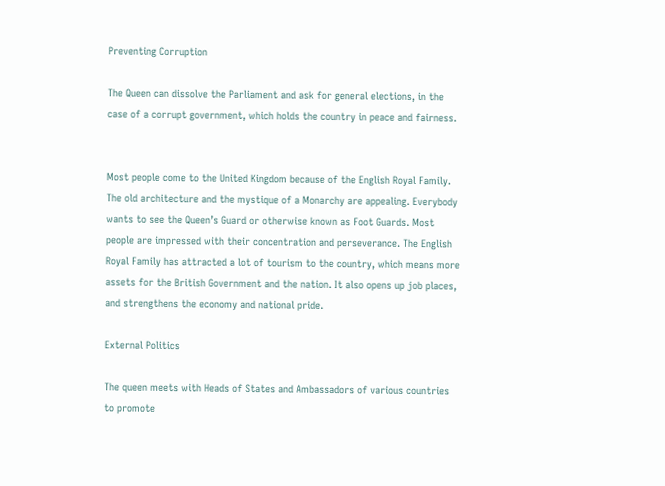Preventing Corruption

The Queen can dissolve the Parliament and ask for general elections, in the case of a corrupt government, which holds the country in peace and fairness.


Most people come to the United Kingdom because of the English Royal Family. The old architecture and the mystique of a Monarchy are appealing. Everybody wants to see the Queen’s Guard or otherwise known as Foot Guards. Most people are impressed with their concentration and perseverance. The English Royal Family has attracted a lot of tourism to the country, which means more assets for the British Government and the nation. It also opens up job places, and strengthens the economy and national pride.

External Politics

The queen meets with Heads of States and Ambassadors of various countries to promote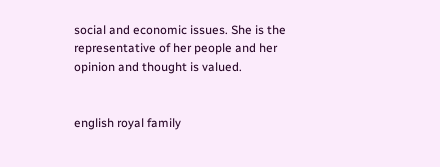social and economic issues. She is the representative of her people and her opinion and thought is valued.


english royal family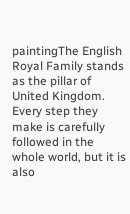paintingThe English Royal Family stands as the pillar of United Kingdom. Every step they make is carefully followed in the whole world, but it is also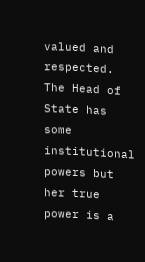valued and respected. The Head of State has some institutional powers but her true power is a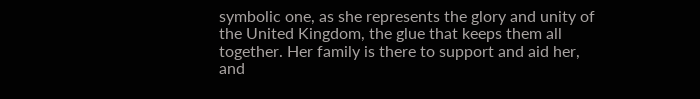symbolic one, as she represents the glory and unity of the United Kingdom, the glue that keeps them all together. Her family is there to support and aid her, and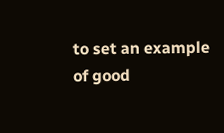to set an example of good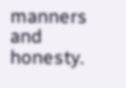manners and honesty.